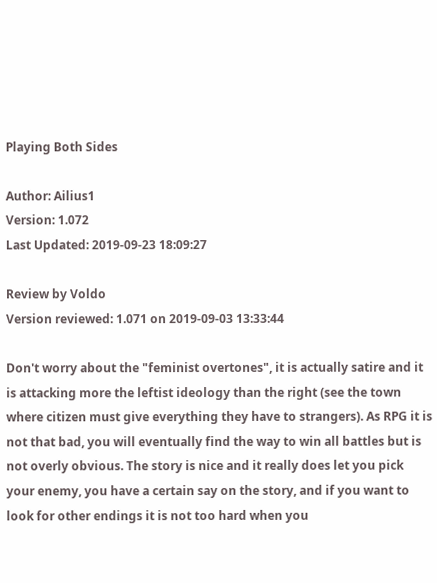Playing Both Sides

Author: Ailius1
Version: 1.072
Last Updated: 2019-09-23 18:09:27

Review by Voldo
Version reviewed: 1.071 on 2019-09-03 13:33:44

Don't worry about the "feminist overtones", it is actually satire and it is attacking more the leftist ideology than the right (see the town where citizen must give everything they have to strangers). As RPG it is not that bad, you will eventually find the way to win all battles but is not overly obvious. The story is nice and it really does let you pick your enemy, you have a certain say on the story, and if you want to look for other endings it is not too hard when you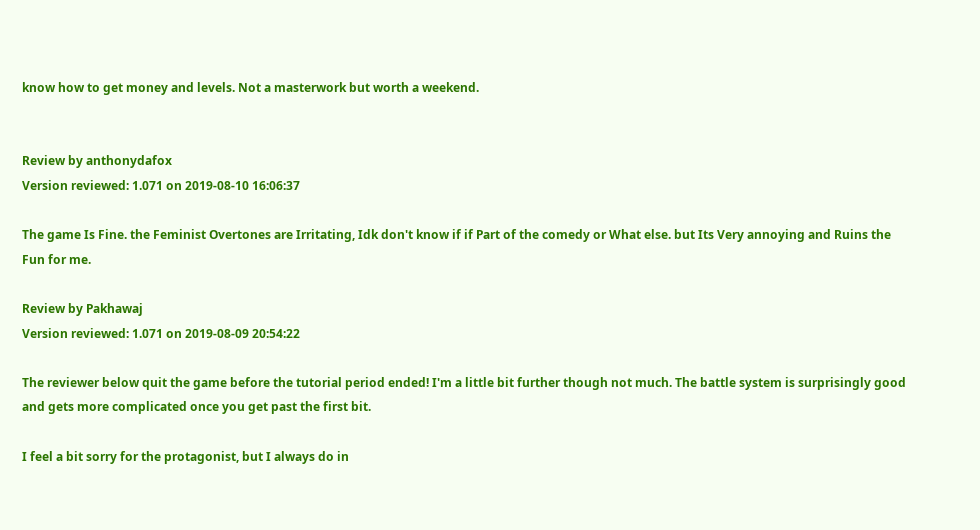know how to get money and levels. Not a masterwork but worth a weekend.


Review by anthonydafox
Version reviewed: 1.071 on 2019-08-10 16:06:37

The game Is Fine. the Feminist Overtones are Irritating, Idk don't know if if Part of the comedy or What else. but Its Very annoying and Ruins the Fun for me.

Review by Pakhawaj
Version reviewed: 1.071 on 2019-08-09 20:54:22

The reviewer below quit the game before the tutorial period ended! I'm a little bit further though not much. The battle system is surprisingly good and gets more complicated once you get past the first bit.

I feel a bit sorry for the protagonist, but I always do in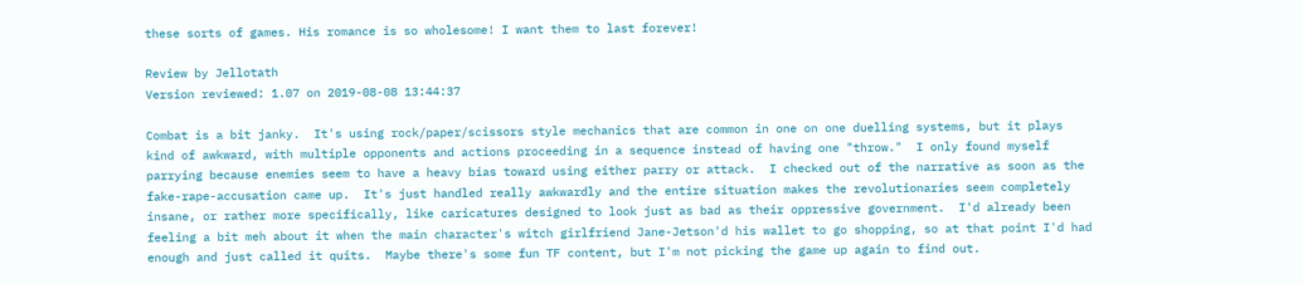these sorts of games. His romance is so wholesome! I want them to last forever!

Review by Jellotath
Version reviewed: 1.07 on 2019-08-08 13:44:37

Combat is a bit janky.  It's using rock/paper/scissors style mechanics that are common in one on one duelling systems, but it plays kind of awkward, with multiple opponents and actions proceeding in a sequence instead of having one "throw."  I only found myself parrying because enemies seem to have a heavy bias toward using either parry or attack.  I checked out of the narrative as soon as the fake-rape-accusation came up.  It's just handled really awkwardly and the entire situation makes the revolutionaries seem completely insane, or rather more specifically, like caricatures designed to look just as bad as their oppressive government.  I'd already been feeling a bit meh about it when the main character's witch girlfriend Jane-Jetson'd his wallet to go shopping, so at that point I'd had enough and just called it quits.  Maybe there's some fun TF content, but I'm not picking the game up again to find out.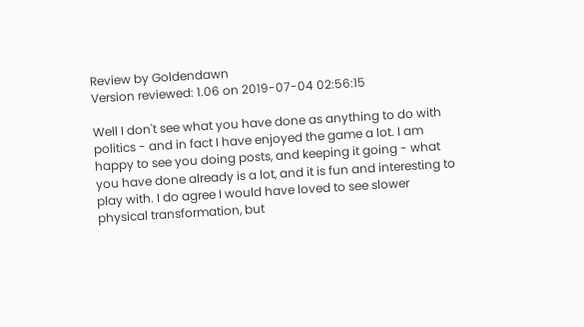Review by Goldendawn
Version reviewed: 1.06 on 2019-07-04 02:56:15

Well I don't see what you have done as anything to do with politics - and in fact I have enjoyed the game a lot. I am happy to see you doing posts, and keeping it going - what you have done already is a lot, and it is fun and interesting to play with. I do agree I would have loved to see slower physical transformation, but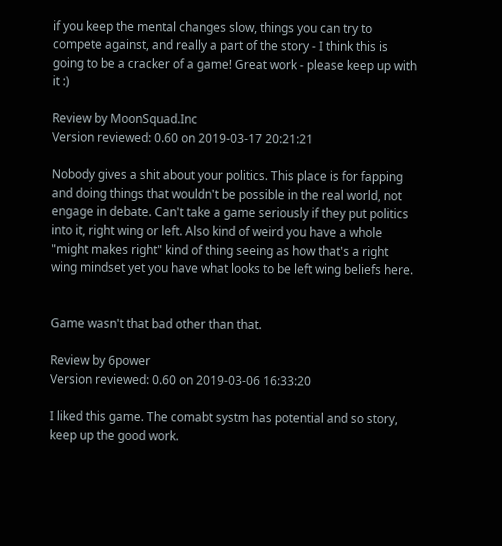if you keep the mental changes slow, things you can try to compete against, and really a part of the story - I think this is going to be a cracker of a game! Great work - please keep up with it :)

Review by MoonSquad.Inc
Version reviewed: 0.60 on 2019-03-17 20:21:21

Nobody gives a shit about your politics. This place is for fapping and doing things that wouldn't be possible in the real world, not engage in debate. Can't take a game seriously if they put politics into it, right wing or left. Also kind of weird you have a whole "might makes right" kind of thing seeing as how that's a right wing mindset yet you have what looks to be left wing beliefs here.


Game wasn't that bad other than that.

Review by 6power
Version reviewed: 0.60 on 2019-03-06 16:33:20

I liked this game. The comabt systm has potential and so story, keep up the good work.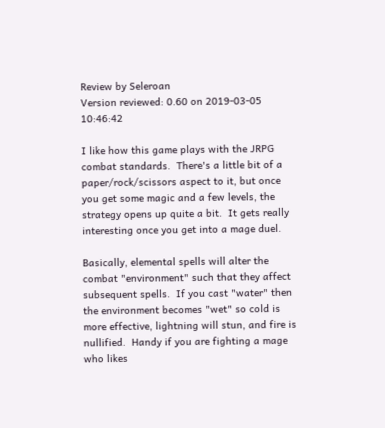Review by Seleroan
Version reviewed: 0.60 on 2019-03-05 10:46:42

I like how this game plays with the JRPG combat standards.  There's a little bit of a paper/rock/scissors aspect to it, but once you get some magic and a few levels, the strategy opens up quite a bit.  It gets really interesting once you get into a mage duel.

Basically, elemental spells will alter the combat "environment" such that they affect subsequent spells.  If you cast "water" then the environment becomes "wet" so cold is more effective, lightning will stun, and fire is nullified.  Handy if you are fighting a mage who likes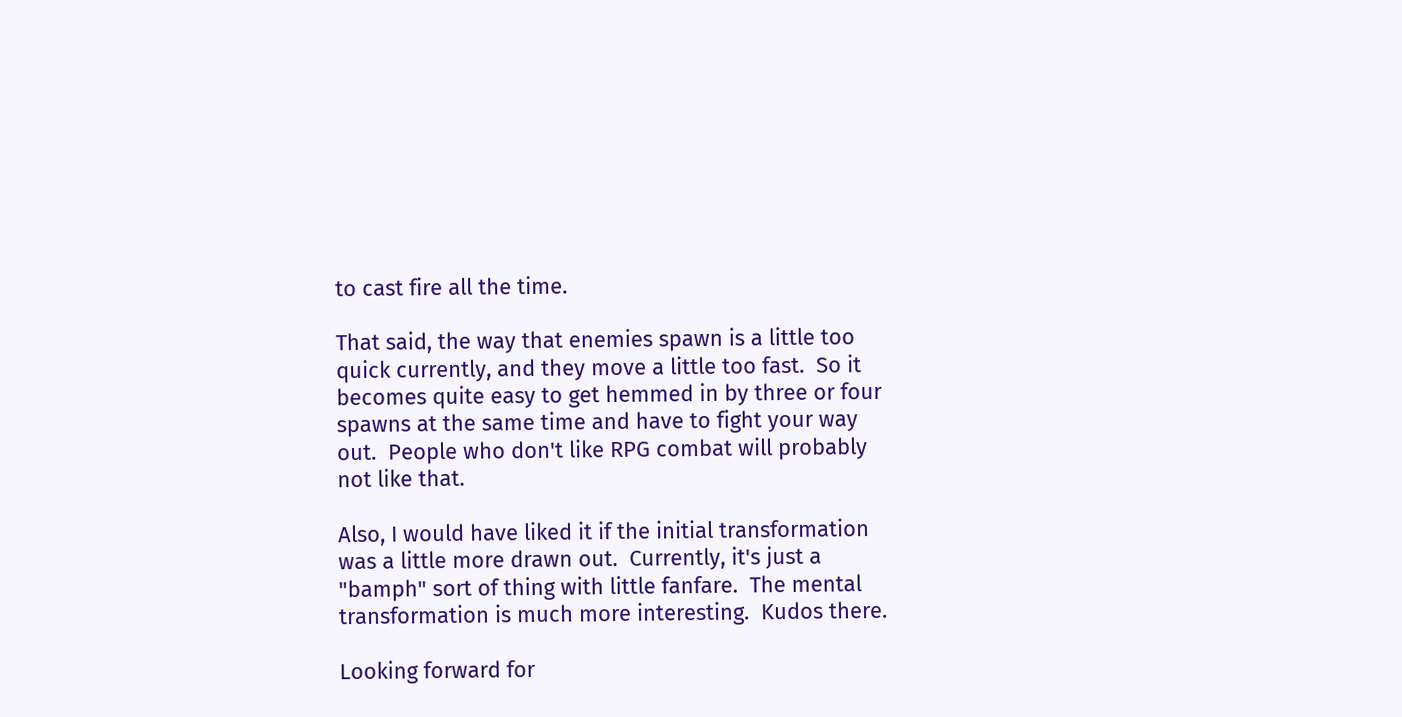to cast fire all the time.

That said, the way that enemies spawn is a little too quick currently, and they move a little too fast.  So it becomes quite easy to get hemmed in by three or four spawns at the same time and have to fight your way out.  People who don't like RPG combat will probably not like that.

Also, I would have liked it if the initial transformation was a little more drawn out.  Currently, it's just a "bamph" sort of thing with little fanfare.  The mental transformation is much more interesting.  Kudos there.

Looking forward for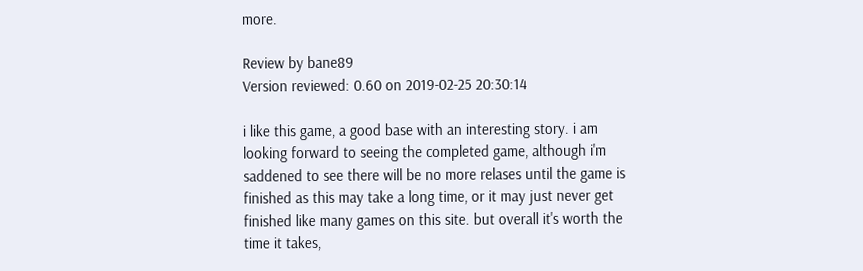more.

Review by bane89
Version reviewed: 0.60 on 2019-02-25 20:30:14

i like this game, a good base with an interesting story. i am looking forward to seeing the completed game, although i'm saddened to see there will be no more relases until the game is finished as this may take a long time, or it may just never get finished like many games on this site. but overall it's worth the time it takes,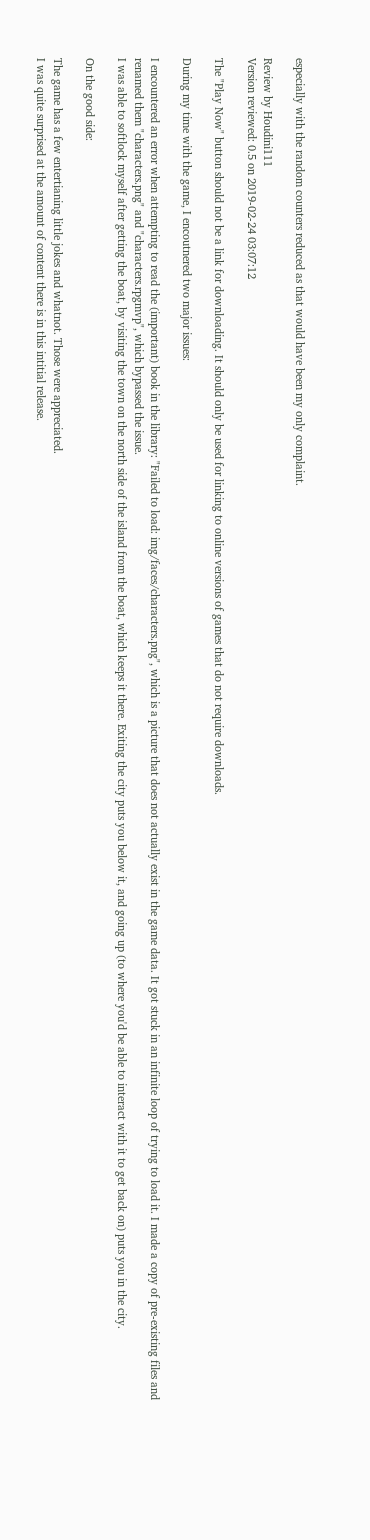especially with the random counters reduced as that would have been my only complaint.

Review by Houdini111
Version reviewed: 0.5 on 2019-02-24 03:07:12

The "Play Now" button should not be a link for downloading. It should only be used for linking to online versions of games that do not require downloads.

During my time with the game, I encoutnered two major issues:

I encountered an error when attempting to read the (important) book in the library: "Failed to load: img/faces/characters.png", which is a picture that does not actually exist in the game data. It got stuck in an infinite loop of trying to load it. I made a copy of pre-existing files and renamed them "characters.png" and "characters.rpgmvp", which bypassed the issue.
I was able to softlock myself after getting the boat, by visiting the town on the north side of the island from the boat, which keeps it there. Exiting the city puts you below it, and going up (to where you'd be able to interact with it to get back on) puts you in the city.

On the good side:

The game has a few entertianing little jokes and whatnot. Those were appreciated.
I was quite surprised at the amount of content there is in this intitial release.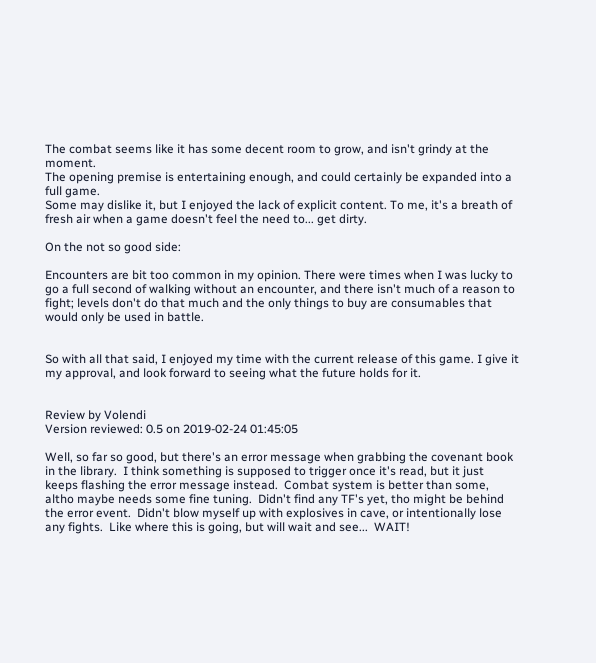The combat seems like it has some decent room to grow, and isn't grindy at the moment.
The opening premise is entertaining enough, and could certainly be expanded into a full game.
Some may dislike it, but I enjoyed the lack of explicit content. To me, it's a breath of fresh air when a game doesn't feel the need to... get dirty.

On the not so good side:

Encounters are bit too common in my opinion. There were times when I was lucky to go a full second of walking without an encounter, and there isn't much of a reason to fight; levels don't do that much and the only things to buy are consumables that would only be used in battle.


So with all that said, I enjoyed my time with the current release of this game. I give it my approval, and look forward to seeing what the future holds for it.


Review by Volendi
Version reviewed: 0.5 on 2019-02-24 01:45:05

Well, so far so good, but there's an error message when grabbing the covenant book in the library.  I think something is supposed to trigger once it's read, but it just keeps flashing the error message instead.  Combat system is better than some, altho maybe needs some fine tuning.  Didn't find any TF's yet, tho might be behind the error event.  Didn't blow myself up with explosives in cave, or intentionally lose any fights.  Like where this is going, but will wait and see...  WAIT!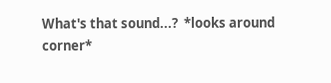What's that sound...?  *looks around corner*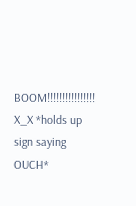BOOM!!!!!!!!!!!!!!!!  X_X *holds up sign saying OUCH*